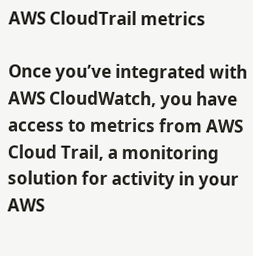AWS CloudTrail metrics

Once you’ve integrated with AWS CloudWatch, you have access to metrics from AWS Cloud Trail, a monitoring solution for activity in your AWS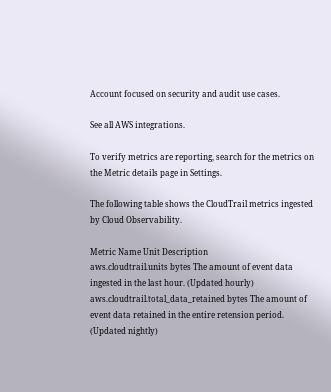Account focused on security and audit use cases.

See all AWS integrations.

To verify metrics are reporting, search for the metrics on the Metric details page in Settings.

The following table shows the CloudTrail metrics ingested by Cloud Observability.

Metric Name Unit Description
aws.cloudtrail.units bytes The amount of event data ingested in the last hour. (Updated hourly)
aws.cloudtrail.total_data_retained bytes The amount of event data retained in the entire retension period. (Updated nightly)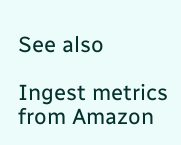See also

Ingest metrics from Amazon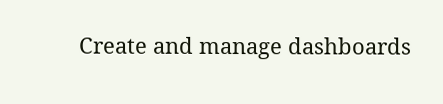Create and manage dashboards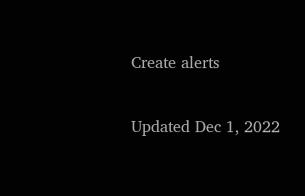Create alerts

Updated Dec 1, 2022